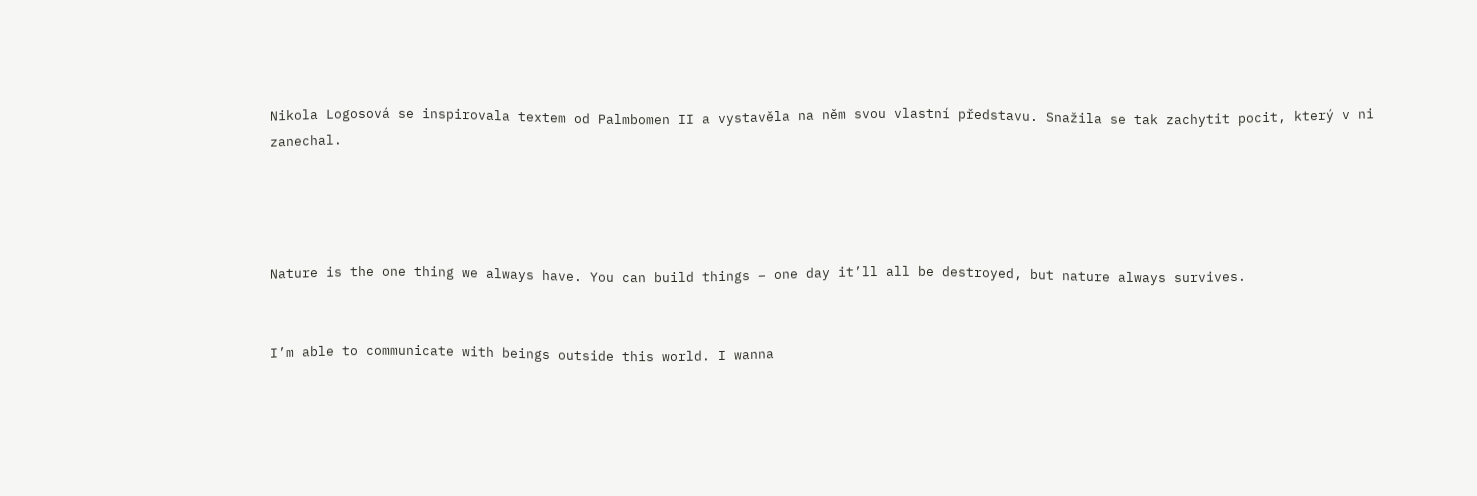Nikola Logosová se inspirovala textem od Palmbomen II a vystavěla na něm svou vlastní představu. Snažila se tak zachytit pocit, který v ni zanechal.




Nature is the one thing we always have. You can build things – one day it’ll all be destroyed, but nature always survives.


I’m able to communicate with beings outside this world. I wanna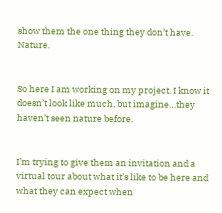show them the one thing they don’t have. Nature.


So here I am working on my project. I know it doesn’t look like much, but imagine…they haven’t seen nature before.


I’m trying to give them an invitation and a virtual tour about what it’s like to be here and what they can expect when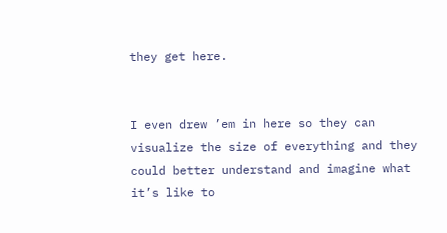they get here.


I even drew ’em in here so they can visualize the size of everything and they could better understand and imagine what it’s like to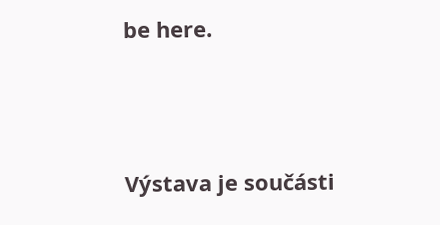be here.




Výstava je součásti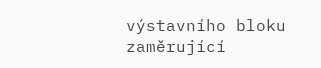výstavního bloku zaměrující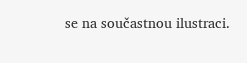se na součastnou ilustraci.